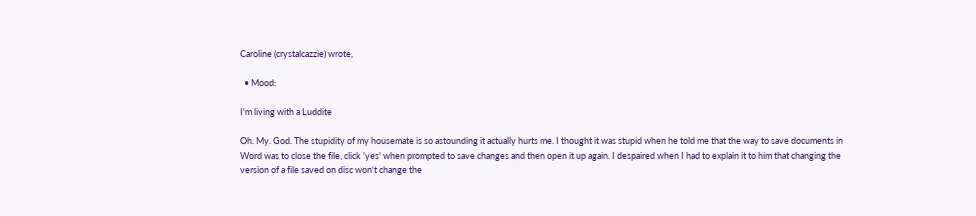Caroline (crystalcazzie) wrote,

  • Mood:

I'm living with a Luddite

Oh. My. God. The stupidity of my housemate is so astounding it actually hurts me. I thought it was stupid when he told me that the way to save documents in Word was to close the file, click 'yes' when prompted to save changes and then open it up again. I despaired when I had to explain it to him that changing the version of a file saved on disc won't change the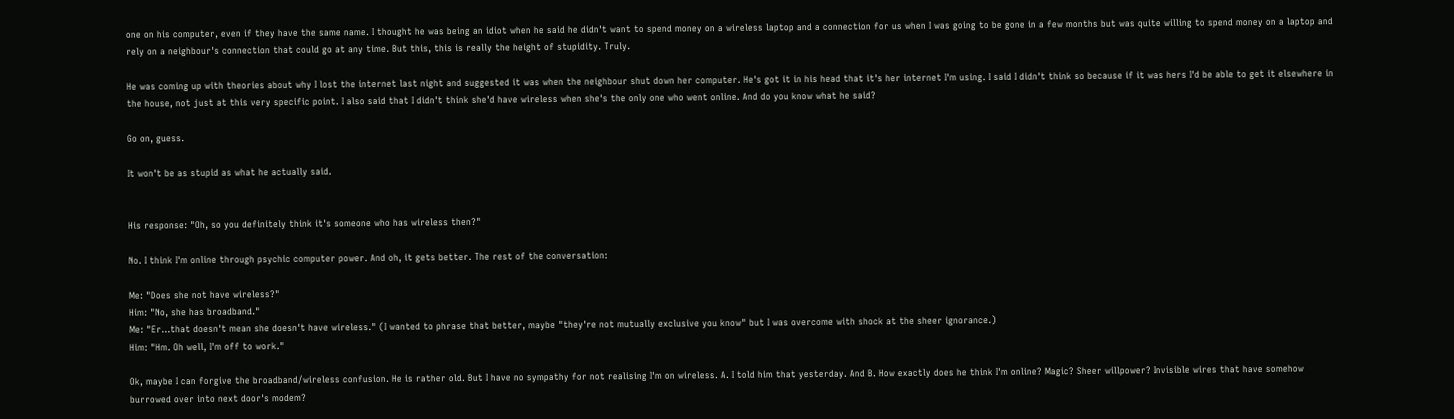one on his computer, even if they have the same name. I thought he was being an idiot when he said he didn't want to spend money on a wireless laptop and a connection for us when I was going to be gone in a few months but was quite willing to spend money on a laptop and rely on a neighbour's connection that could go at any time. But this, this is really the height of stupidity. Truly.

He was coming up with theories about why I lost the internet last night and suggested it was when the neighbour shut down her computer. He's got it in his head that it's her internet I'm using. I said I didn't think so because if it was hers I'd be able to get it elsewhere in the house, not just at this very specific point. I also said that I didn't think she'd have wireless when she's the only one who went online. And do you know what he said?

Go on, guess.

It won't be as stupid as what he actually said.


His response: "Oh, so you definitely think it's someone who has wireless then?"

No. I think I'm online through psychic computer power. And oh, it gets better. The rest of the conversation:

Me: "Does she not have wireless?"
Him: "No, she has broadband."
Me: "Er...that doesn't mean she doesn't have wireless." (I wanted to phrase that better, maybe "they're not mutually exclusive you know" but I was overcome with shock at the sheer ignorance.)
Him: "Hm. Oh well, I'm off to work."

Ok, maybe I can forgive the broadband/wireless confusion. He is rather old. But I have no sympathy for not realising I'm on wireless. A. I told him that yesterday. And B. How exactly does he think I'm online? Magic? Sheer willpower? Invisible wires that have somehow burrowed over into next door's modem?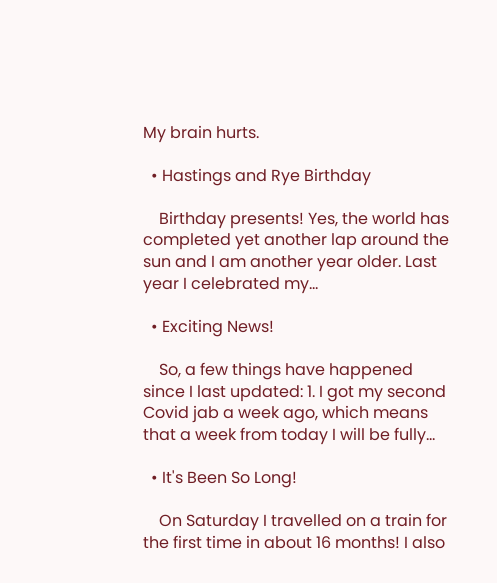My brain hurts.

  • Hastings and Rye Birthday

    Birthday presents! Yes, the world has completed yet another lap around the sun and I am another year older. Last year I celebrated my…

  • Exciting News!

    So, a few things have happened since I last updated: 1. I got my second Covid jab a week ago, which means that a week from today I will be fully…

  • It's Been So Long!

    On Saturday I travelled on a train for the first time in about 16 months! I also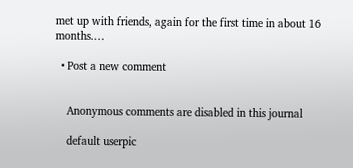met up with friends, again for the first time in about 16 months.…

  • Post a new comment


    Anonymous comments are disabled in this journal

    default userpic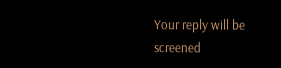Your reply will be screened